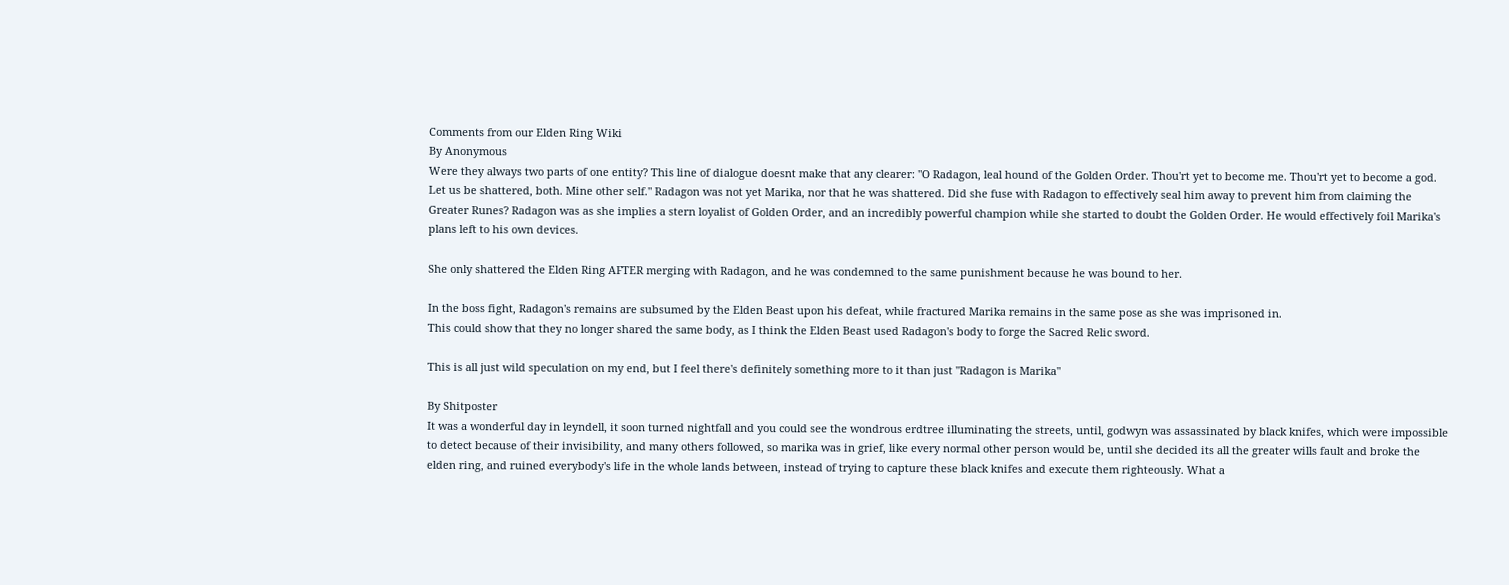Comments from our Elden Ring Wiki
By Anonymous
Were they always two parts of one entity? This line of dialogue doesnt make that any clearer: "O Radagon, leal hound of the Golden Order. Thou'rt yet to become me. Thou'rt yet to become a god. Let us be shattered, both. Mine other self." Radagon was not yet Marika, nor that he was shattered. Did she fuse with Radagon to effectively seal him away to prevent him from claiming the Greater Runes? Radagon was as she implies a stern loyalist of Golden Order, and an incredibly powerful champion while she started to doubt the Golden Order. He would effectively foil Marika's plans left to his own devices.

She only shattered the Elden Ring AFTER merging with Radagon, and he was condemned to the same punishment because he was bound to her.

In the boss fight, Radagon's remains are subsumed by the Elden Beast upon his defeat, while fractured Marika remains in the same pose as she was imprisoned in.
This could show that they no longer shared the same body, as I think the Elden Beast used Radagon's body to forge the Sacred Relic sword.

This is all just wild speculation on my end, but I feel there's definitely something more to it than just "Radagon is Marika"

By Shitposter
It was a wonderful day in leyndell, it soon turned nightfall and you could see the wondrous erdtree illuminating the streets, until, godwyn was assassinated by black knifes, which were impossible to detect because of their invisibility, and many others followed, so marika was in grief, like every normal other person would be, until she decided its all the greater wills fault and broke the elden ring, and ruined everybody's life in the whole lands between, instead of trying to capture these black knifes and execute them righteously. What a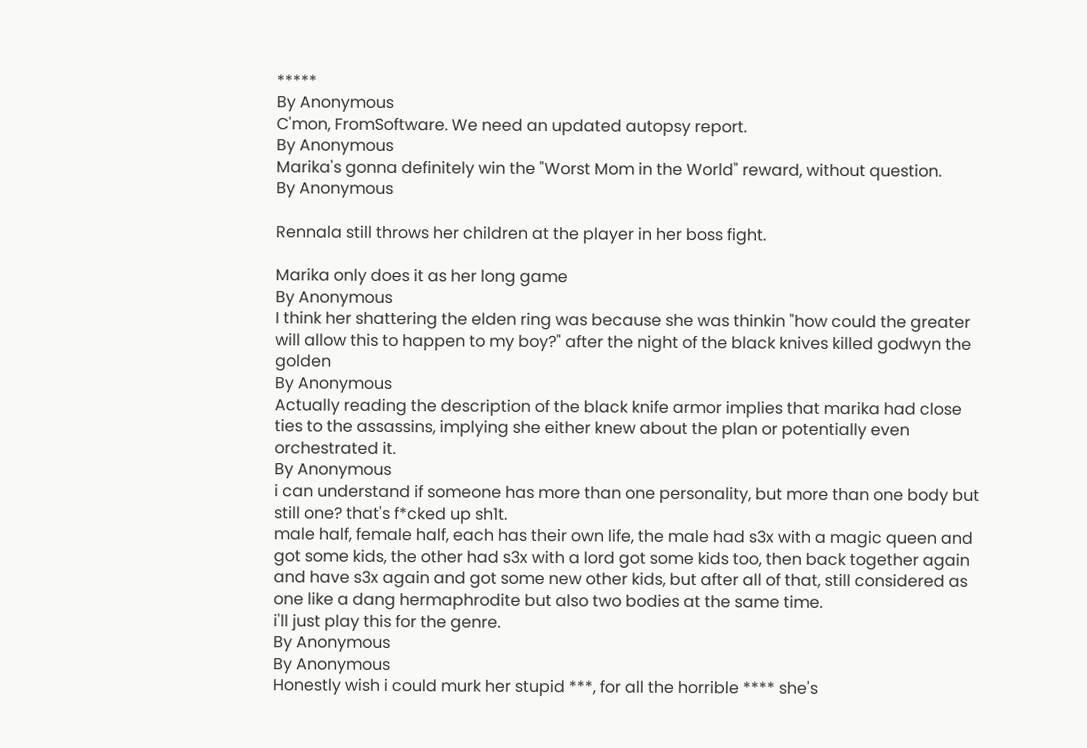*****
By Anonymous
C'mon, FromSoftware. We need an updated autopsy report.
By Anonymous
Marika's gonna definitely win the "Worst Mom in the World" reward, without question.
By Anonymous

Rennala still throws her children at the player in her boss fight.

Marika only does it as her long game
By Anonymous
I think her shattering the elden ring was because she was thinkin "how could the greater will allow this to happen to my boy?" after the night of the black knives killed godwyn the golden
By Anonymous
Actually reading the description of the black knife armor implies that marika had close ties to the assassins, implying she either knew about the plan or potentially even orchestrated it.
By Anonymous
i can understand if someone has more than one personality, but more than one body but still one? that's f*cked up sh1t.
male half, female half, each has their own life, the male had s3x with a magic queen and got some kids, the other had s3x with a lord got some kids too, then back together again and have s3x again and got some new other kids, but after all of that, still considered as one like a dang hermaphrodite but also two bodies at the same time.
i'll just play this for the genre.
By Anonymous
By Anonymous
Honestly wish i could murk her stupid ***, for all the horrible **** she's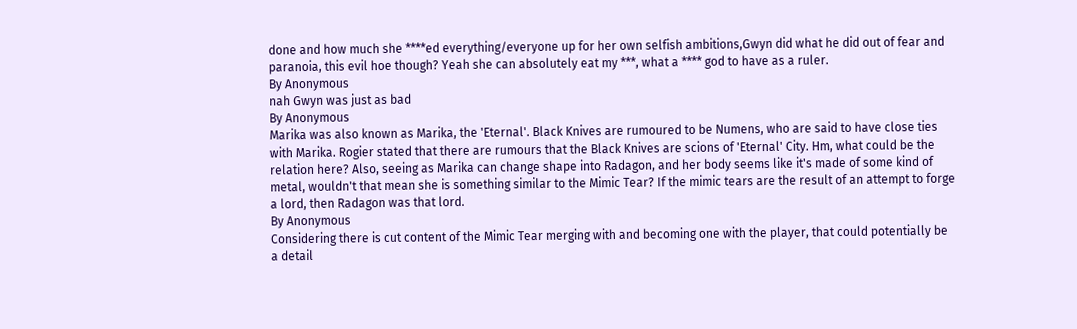done and how much she ****ed everything/everyone up for her own selfish ambitions,Gwyn did what he did out of fear and paranoia, this evil hoe though? Yeah she can absolutely eat my ***, what a **** god to have as a ruler.
By Anonymous
nah Gwyn was just as bad
By Anonymous
Marika was also known as Marika, the 'Eternal'. Black Knives are rumoured to be Numens, who are said to have close ties with Marika. Rogier stated that there are rumours that the Black Knives are scions of 'Eternal' City. Hm, what could be the relation here? Also, seeing as Marika can change shape into Radagon, and her body seems like it's made of some kind of metal, wouldn't that mean she is something similar to the Mimic Tear? If the mimic tears are the result of an attempt to forge a lord, then Radagon was that lord.
By Anonymous
Considering there is cut content of the Mimic Tear merging with and becoming one with the player, that could potentially be a detail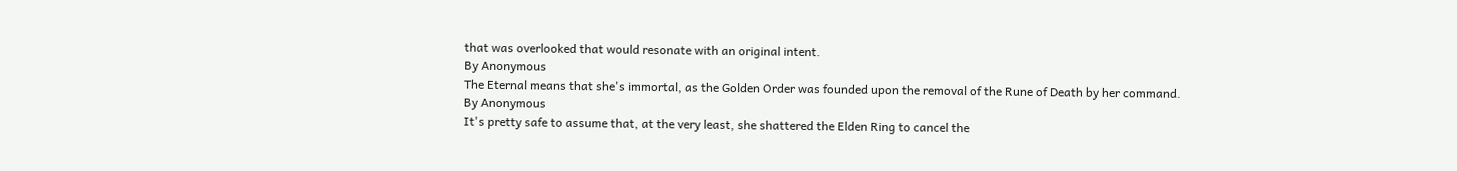that was overlooked that would resonate with an original intent.
By Anonymous
The Eternal means that she's immortal, as the Golden Order was founded upon the removal of the Rune of Death by her command.
By Anonymous
It's pretty safe to assume that, at the very least, she shattered the Elden Ring to cancel the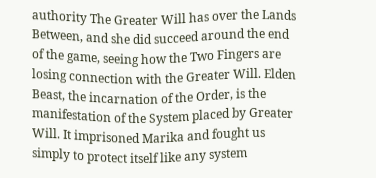authority The Greater Will has over the Lands Between, and she did succeed around the end of the game, seeing how the Two Fingers are losing connection with the Greater Will. Elden Beast, the incarnation of the Order, is the manifestation of the System placed by Greater Will. It imprisoned Marika and fought us simply to protect itself like any system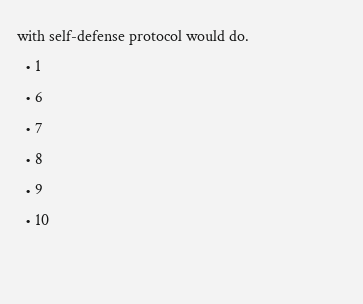with self-defense protocol would do.
  • 1
  • 6
  • 7
  • 8
  • 9
  • 10